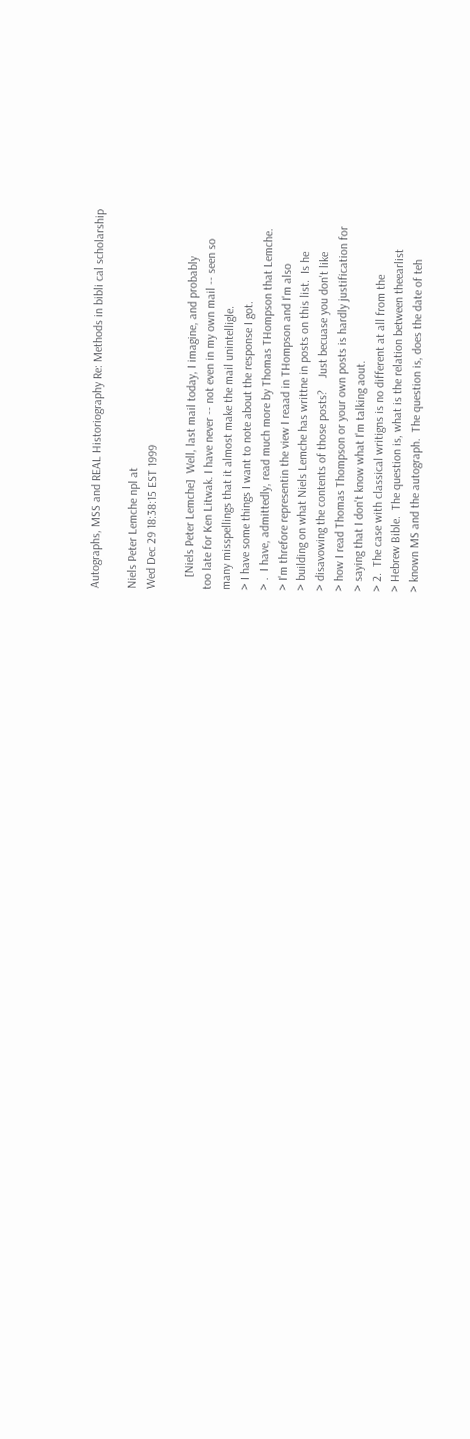Autographs, MSS and REAL Historiography Re: Methods in bibli cal scholarship

Niels Peter Lemche npl at
Wed Dec 29 18:38:15 EST 1999

    [Niels Peter Lemche]  Well, last mail today, I imagine, and probably
too late for Ken Litwak. I have never -- not even in my own mail -- seen so
many misspellings that it almost make the mail unintelligle.
> I have some things I want to note about the response I got.
> .  I have, admittedly, read much more by Thomas THompson that Lemche.
> I'm threfore representin the view I reaad in THompson and I'm also
> building on what Niels Lemche has writtne in posts on this list.  Is he
> disavowing the contents of those posts?    Just becuase you don't like
> how I read Thomas Thompson or your own posts is hardly justification for
> saying that I don't know what I'm talking aout.
> 2.  The case with classical writigns is no different at all from the
> Hebrew Bible.  The question is, what is the relation between theearlist
> known MS and the autograph.  The question is, does the date of teh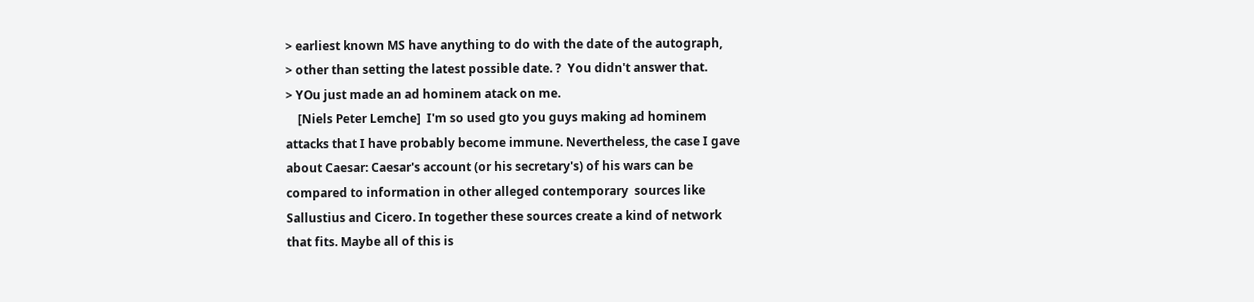> earliest known MS have anything to do with the date of the autograph,
> other than setting the latest possible date. ?  You didn't answer that.
> YOu just made an ad hominem atack on me.
    [Niels Peter Lemche]  I'm so used gto you guys making ad hominem
attacks that I have probably become immune. Nevertheless, the case I gave
about Caesar: Caesar's account (or his secretary's) of his wars can be
compared to information in other alleged contemporary  sources like
Sallustius and Cicero. In together these sources create a kind of network
that fits. Maybe all of this is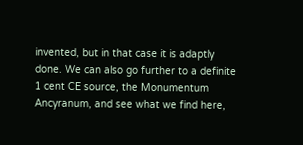invented, but in that case it is adaptly
done. We can also go further to a definite 1 cent CE source, the Monumentum
Ancyranum, and see what we find here,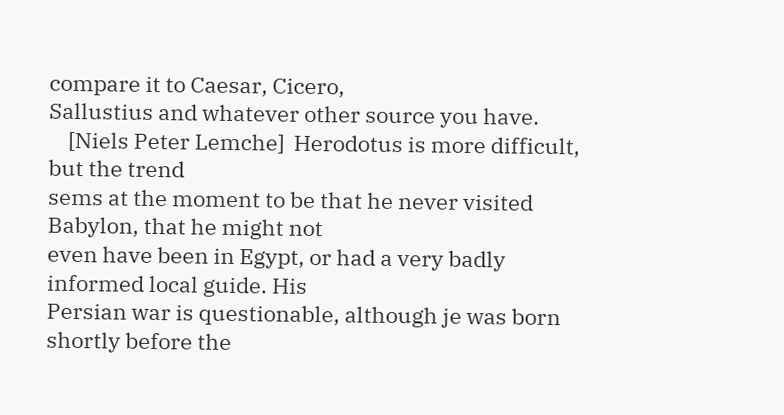compare it to Caesar, Cicero,
Sallustius and whatever other source you have.
    [Niels Peter Lemche]  Herodotus is more difficult, but the trend
sems at the moment to be that he never visited Babylon, that he might not
even have been in Egypt, or had a very badly informed local guide. His
Persian war is questionable, although je was born shortly before the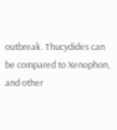outbreak. Thucydides can be compared to Xenophon, and other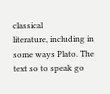classical
literature, including in some ways Plato. The text so to speak go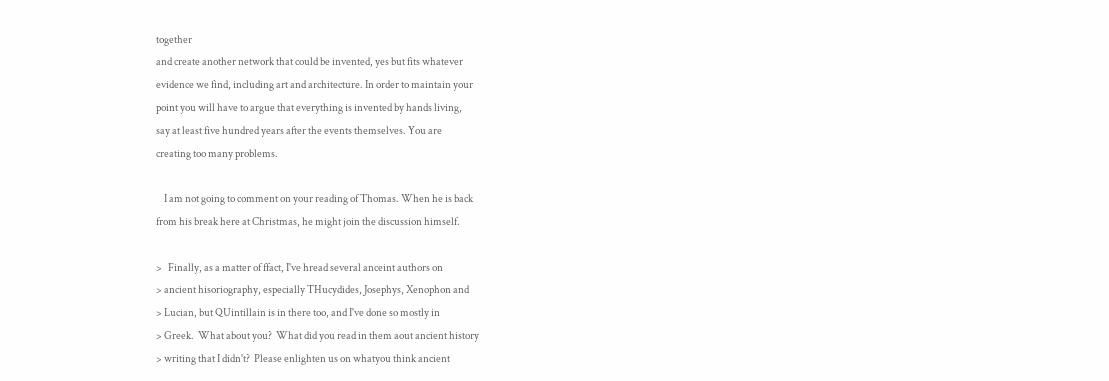together
and create another network that could be invented, yes but fits whatever
evidence we find, including art and architecture. In order to maintain your
point you will have to argue that everything is invented by hands living,
say at least five hundred years after the events themselves. You are
creating too many problems.

    I am not going to comment on your reading of Thomas. When he is back
from his break here at Christmas, he might join the discussion himself.

>   Finally, as a matter of ffact, I've hread several anceint authors on
> ancient hisoriography, especially THucydides, Josephys, Xenophon and
> Lucian, but QUintillain is in there too, and I've done so mostly in
> Greek.  What about you?  What did you read in them aout ancient history
> writing that I didn't?  Please enlighten us on whatyou think ancient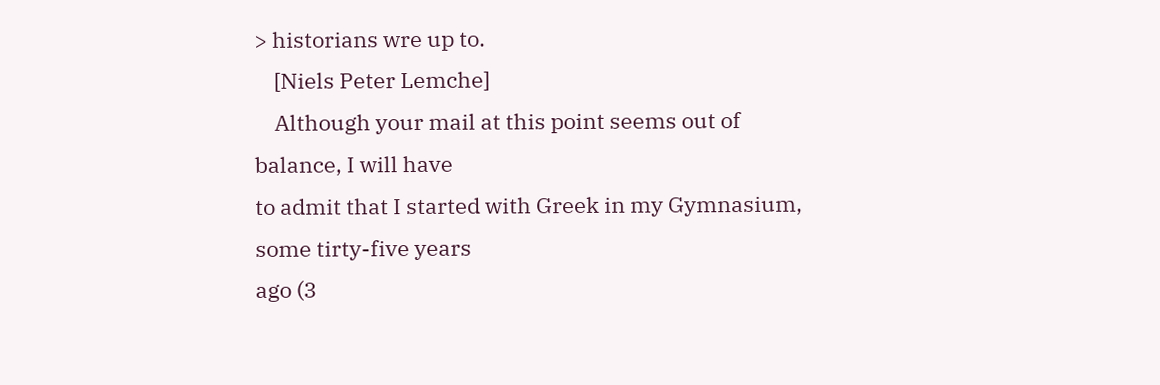> historians wre up to.
    [Niels Peter Lemche]
    Although your mail at this point seems out of balance, I will have
to admit that I started with Greek in my Gymnasium, some tirty-five years
ago (3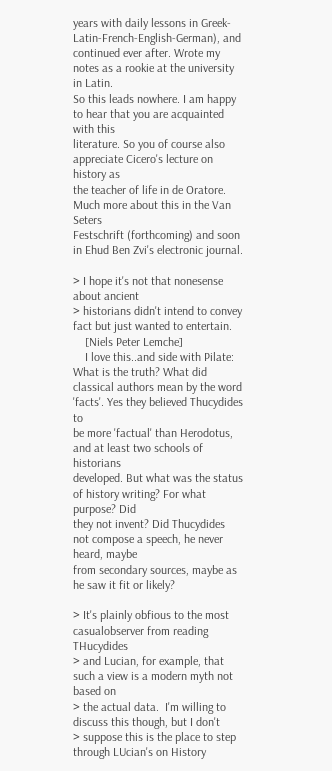years with daily lessons in Greek-Latin-French-English-German), and
continued ever after. Wrote my notes as a rookie at the university in Latin.
So this leads nowhere. I am happy to hear that you are acquainted with this
literature. So you of course also appreciate Cicero's lecture on history as
the teacher of life in de Oratore. Much more about this in the Van Seters
Festschrift (forthcoming) and soon in Ehud Ben Zvi's electronic journal.

> I hope it's not that nonesense about ancient
> historians didn't intend to convey fact but just wanted to entertain.
    [Niels Peter Lemche]
    I love this..and side with Pilate: What is the truth? What did
classical authors mean by the word 'facts'. Yes they believed Thucydides to
be more 'factual' than Herodotus, and at least two schools of historians
developed. But what was the status of history writing? For what purpose? Did
they not invent? Did Thucydides not compose a speech, he never heard, maybe
from secondary sources, maybe as he saw it fit or likely?

> It's plainly obfious to the most casualobserver from reading THucydides
> and Lucian, for example, that such a view is a modern myth not based on
> the actual data.  I'm willing to discuss this though, but I don't
> suppose this is the place to step through LUcian's on History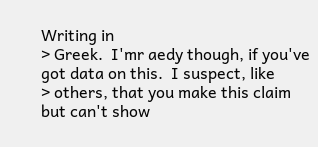Writing in
> Greek.  I'mr aedy though, if you've got data on this.  I suspect, like
> others, that you make this claim but can't show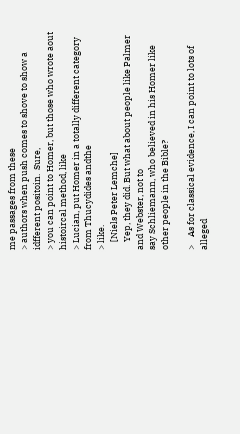me passages from these
> authors when push comes to shove to show a idfferent positoin.  Sure,
> you can point to Homer, but those who wrote aout histoircal method, like
> Lucian, put Homer in a totally different category from Thucydides andthe
> like.
    [Niels Peter Lemche]
    Yep, they did. But what about people like Palmer and Webster, not to
say Schliemann, who believed in his Homer like other people in the Bible?

>    As for classical evidence, I can point to lots of alleged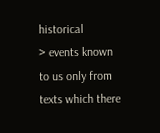historical
> events known to us only from texts which there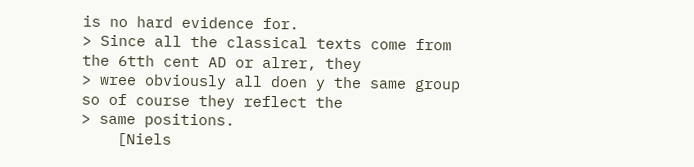is no hard evidence for.
> Since all the classical texts come from the 6tth cent AD or alrer, they
> wree obviously all doen y the same group so of course they reflect the
> same positions.
    [Niels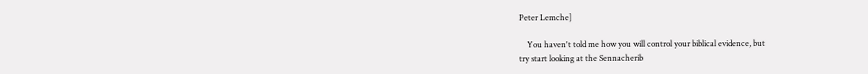Peter Lemche]

    You haven't told me how you will control your biblical evidence, but
try start looking at the Sennacherib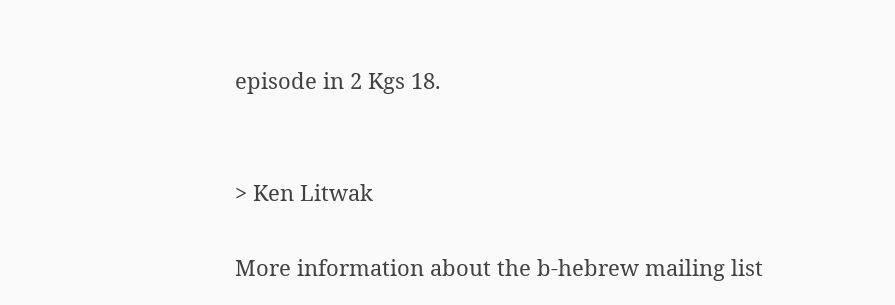episode in 2 Kgs 18.


> Ken Litwak

More information about the b-hebrew mailing list